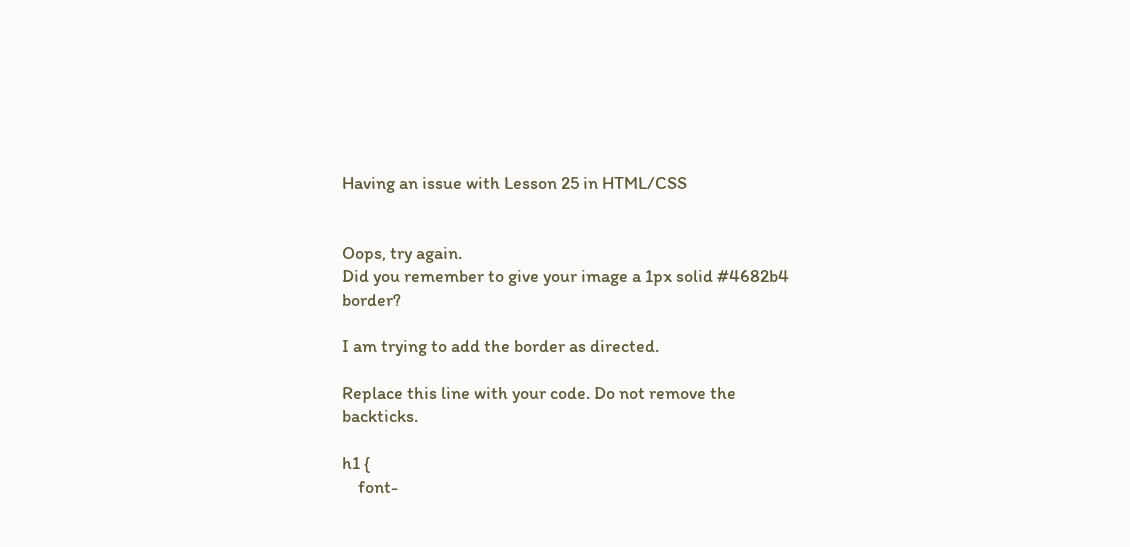Having an issue with Lesson 25 in HTML/CSS


Oops, try again.
Did you remember to give your image a 1px solid #4682b4 border?

I am trying to add the border as directed.

Replace this line with your code. Do not remove the backticks.

h1 {
    font-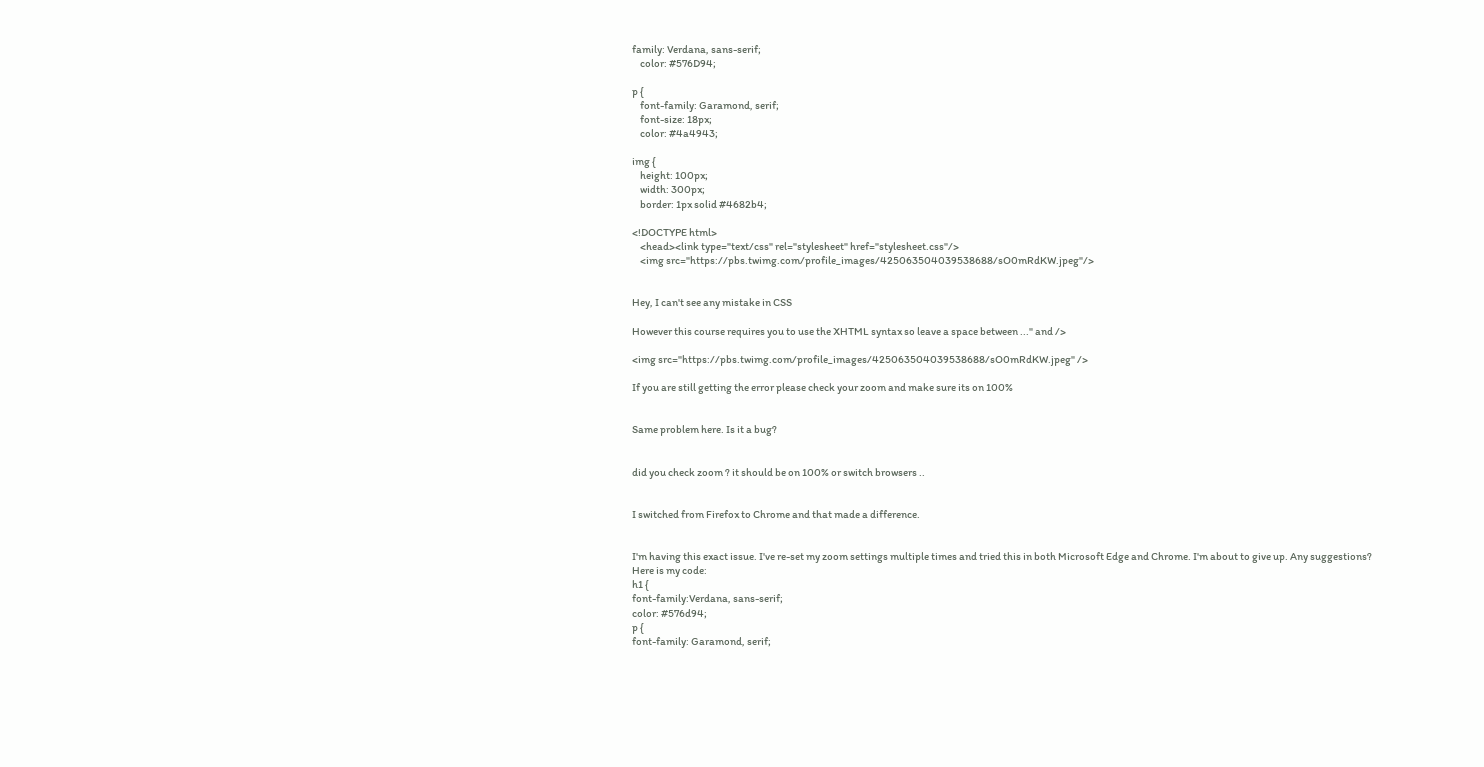family: Verdana, sans-serif;
    color: #576D94;

p {
    font-family: Garamond, serif;
    font-size: 18px;
    color: #4a4943;

img {
    height: 100px;
    width: 300px;
    border: 1px solid #4682b4;

<!DOCTYPE html>
    <head><link type="text/css" rel="stylesheet" href="stylesheet.css"/>
    <img src="https://pbs.twimg.com/profile_images/425063504039538688/sO0mRdKW.jpeg"/>


Hey, I can't see any mistake in CSS

However this course requires you to use the XHTML syntax so leave a space between ..." and />

<img src="https://pbs.twimg.com/profile_images/425063504039538688/sO0mRdKW.jpeg" />

If you are still getting the error please check your zoom and make sure its on 100%


Same problem here. Is it a bug?


did you check zoom ? it should be on 100% or switch browsers ..


I switched from Firefox to Chrome and that made a difference.


I'm having this exact issue. I've re-set my zoom settings multiple times and tried this in both Microsoft Edge and Chrome. I'm about to give up. Any suggestions?
Here is my code:
h1 {
font-family:Verdana, sans-serif;
color: #576d94;
p {
font-family: Garamond, serif;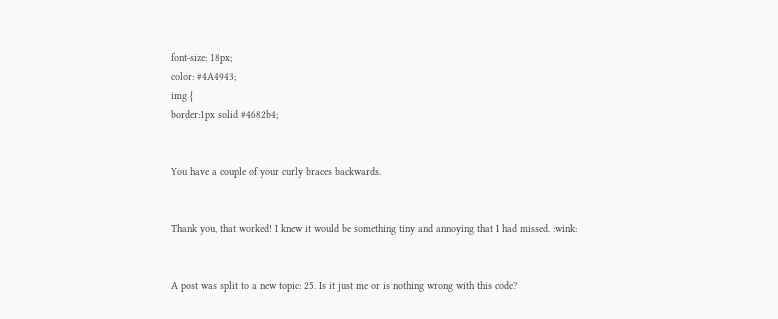font-size: 18px;
color: #4A4943;
img {
border:1px solid #4682b4;


You have a couple of your curly braces backwards.


Thank you, that worked! I knew it would be something tiny and annoying that I had missed. :wink:


A post was split to a new topic: 25. Is it just me or is nothing wrong with this code?